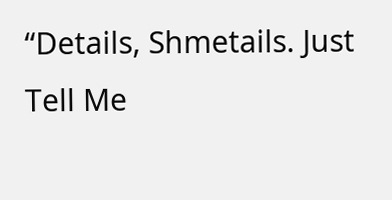“Details, Shmetails. Just Tell Me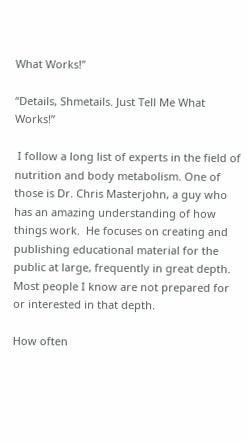What Works!”

“Details, Shmetails. Just Tell Me What Works!”

 I follow a long list of experts in the field of nutrition and body metabolism. One of those is Dr. Chris Masterjohn, a guy who has an amazing understanding of how things work.  He focuses on creating and publishing educational material for the public at large, frequently in great depth. Most people I know are not prepared for or interested in that depth.

How often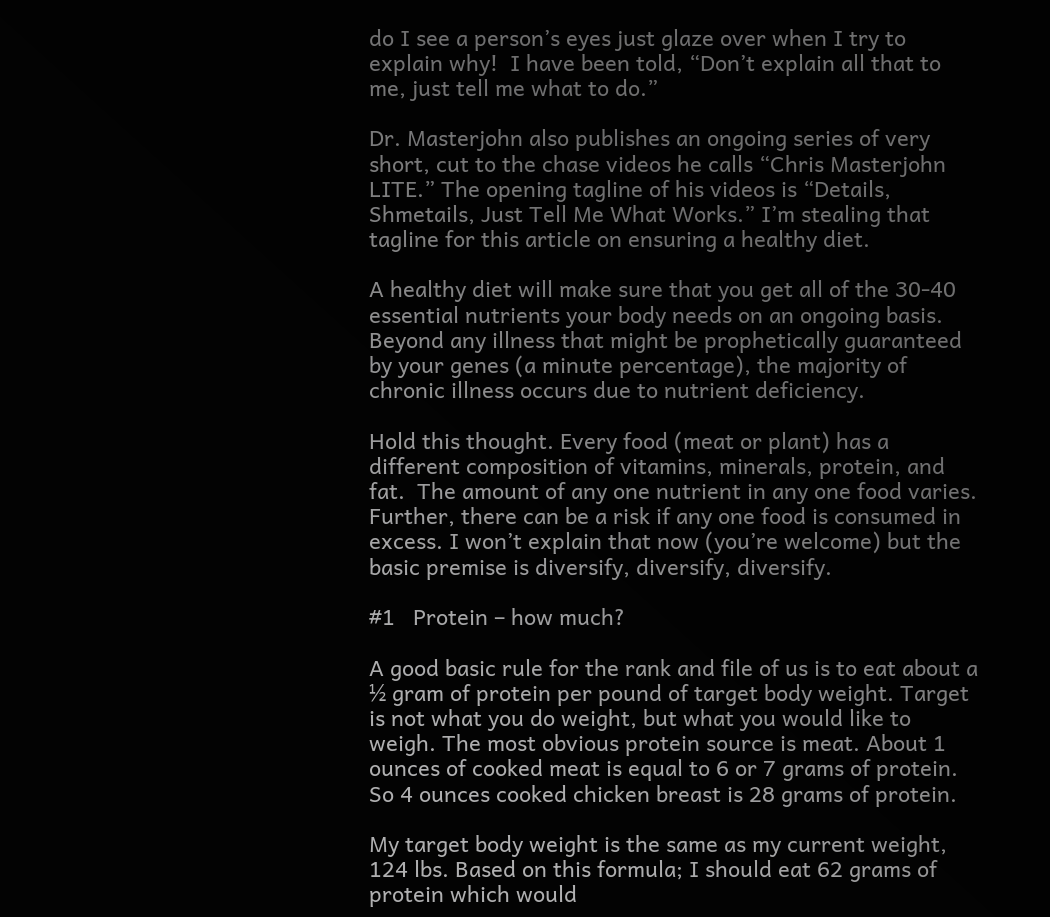do I see a person’s eyes just glaze over when I try to explain why!  I have been told, “Don’t explain all that to me, just tell me what to do.”

Dr. Masterjohn also publishes an ongoing series of very short, cut to the chase videos he calls “Chris Masterjohn LITE.” The opening tagline of his videos is “Details, Shmetails, Just Tell Me What Works.” I’m stealing that tagline for this article on ensuring a healthy diet.

A healthy diet will make sure that you get all of the 30-40 essential nutrients your body needs on an ongoing basis. Beyond any illness that might be prophetically guaranteed by your genes (a minute percentage), the majority of chronic illness occurs due to nutrient deficiency.

Hold this thought. Every food (meat or plant) has a different composition of vitamins, minerals, protein, and fat.  The amount of any one nutrient in any one food varies. Further, there can be a risk if any one food is consumed in excess. I won’t explain that now (you’re welcome) but the basic premise is diversify, diversify, diversify.

#1   Protein – how much?

A good basic rule for the rank and file of us is to eat about a ½ gram of protein per pound of target body weight. Target is not what you do weight, but what you would like to weigh. The most obvious protein source is meat. About 1 ounces of cooked meat is equal to 6 or 7 grams of protein. So 4 ounces cooked chicken breast is 28 grams of protein.

My target body weight is the same as my current weight, 124 lbs. Based on this formula; I should eat 62 grams of protein which would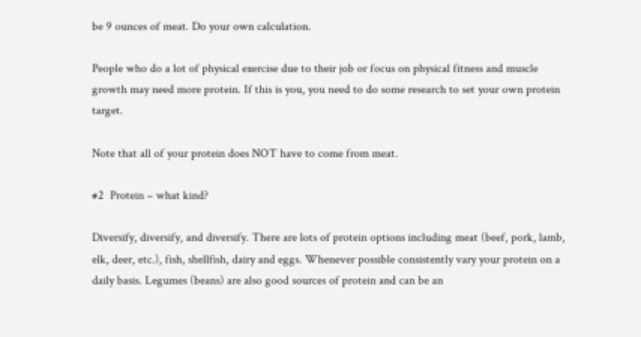be 9 ounces of meat. Do your own calculation.

People who do a lot of physical exercise due to their job or focus on physical fitness and muscle growth may need more protein. If this is you, you need to do some research to set your own protein target.

Note that all of your protein does NOT have to come from meat.

#2  Protein – what kind?

Diversify, diversify, and diversify. There are lots of protein options including meat (beef, pork, lamb, elk, deer, etc.), fish, shellfish, dairy and eggs. Whenever possible consistently vary your protein on a daily basis. Legumes (beans) are also good sources of protein and can be an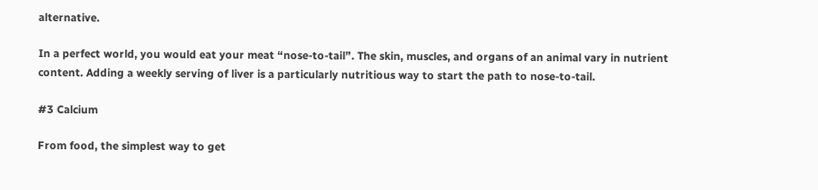alternative.

In a perfect world, you would eat your meat “nose-to-tail”. The skin, muscles, and organs of an animal vary in nutrient content. Adding a weekly serving of liver is a particularly nutritious way to start the path to nose-to-tail.

#3 Calcium

From food, the simplest way to get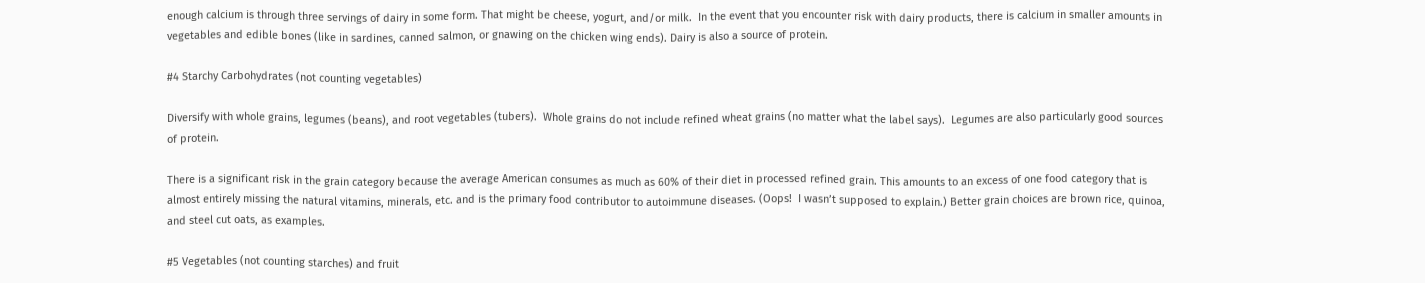enough calcium is through three servings of dairy in some form. That might be cheese, yogurt, and/or milk.  In the event that you encounter risk with dairy products, there is calcium in smaller amounts in vegetables and edible bones (like in sardines, canned salmon, or gnawing on the chicken wing ends). Dairy is also a source of protein.

#4 Starchy Carbohydrates (not counting vegetables)

Diversify with whole grains, legumes (beans), and root vegetables (tubers).  Whole grains do not include refined wheat grains (no matter what the label says).  Legumes are also particularly good sources of protein.

There is a significant risk in the grain category because the average American consumes as much as 60% of their diet in processed refined grain. This amounts to an excess of one food category that is almost entirely missing the natural vitamins, minerals, etc. and is the primary food contributor to autoimmune diseases. (Oops!  I wasn’t supposed to explain.) Better grain choices are brown rice, quinoa, and steel cut oats, as examples.

#5 Vegetables (not counting starches) and fruit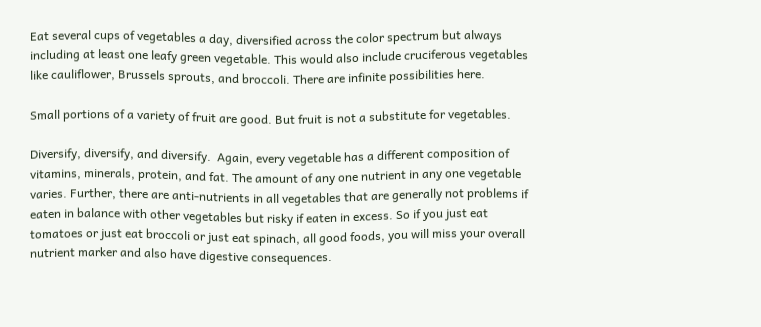Eat several cups of vegetables a day, diversified across the color spectrum but always including at least one leafy green vegetable. This would also include cruciferous vegetables like cauliflower, Brussels sprouts, and broccoli. There are infinite possibilities here.

Small portions of a variety of fruit are good. But fruit is not a substitute for vegetables.

Diversify, diversify, and diversify.  Again, every vegetable has a different composition of vitamins, minerals, protein, and fat. The amount of any one nutrient in any one vegetable varies. Further, there are anti-nutrients in all vegetables that are generally not problems if eaten in balance with other vegetables but risky if eaten in excess. So if you just eat tomatoes or just eat broccoli or just eat spinach, all good foods, you will miss your overall nutrient marker and also have digestive consequences.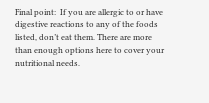Final point:  If you are allergic to or have digestive reactions to any of the foods listed, don’t eat them. There are more than enough options here to cover your nutritional needs.